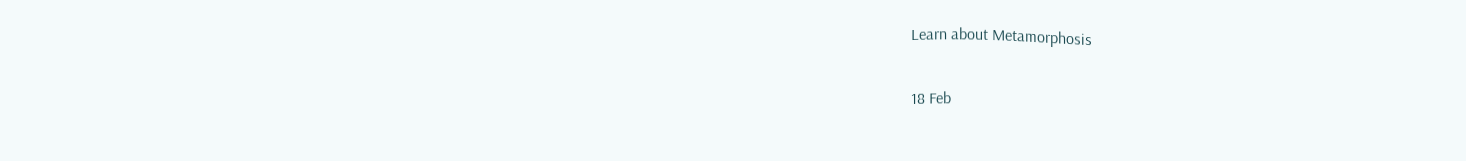Learn about Metamorphosis

18 Feb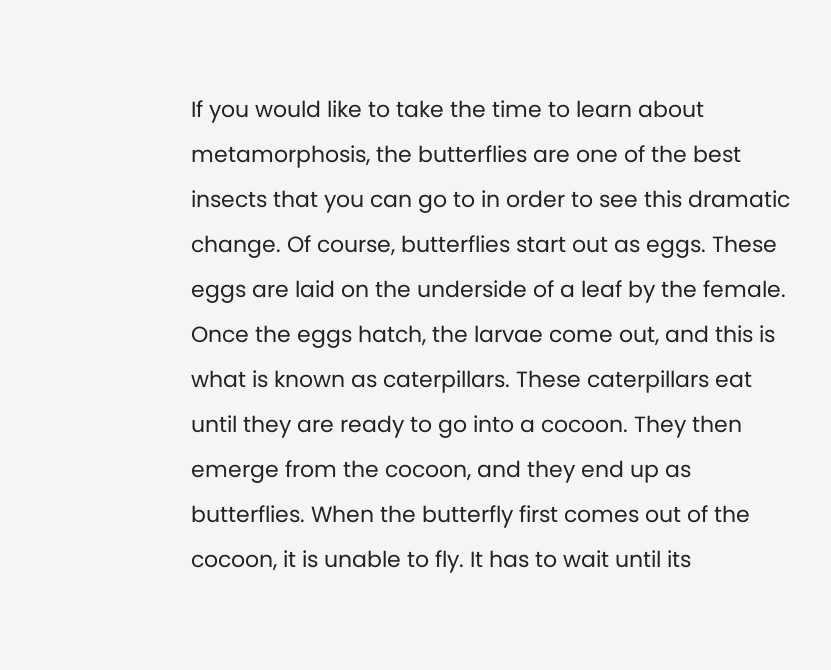If you would like to take the time to learn about metamorphosis, the butterflies are one of the best insects that you can go to in order to see this dramatic change. Of course, butterflies start out as eggs. These eggs are laid on the underside of a leaf by the female. Once the eggs hatch, the larvae come out, and this is what is known as caterpillars. These caterpillars eat until they are ready to go into a cocoon. They then emerge from the cocoon, and they end up as butterflies. When the butterfly first comes out of the cocoon, it is unable to fly. It has to wait until its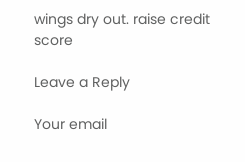wings dry out. raise credit score

Leave a Reply

Your email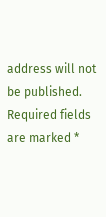address will not be published. Required fields are marked *